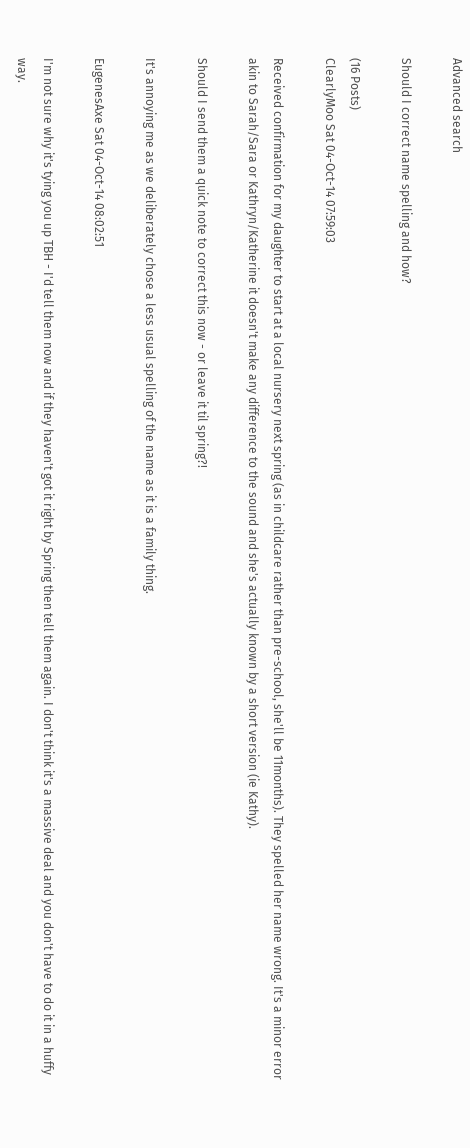Advanced search

Should I correct name spelling and how?

(16 Posts)
ClearlyMoo Sat 04-Oct-14 07:59:03

Received confirmation for my daughter to start at a local nursery next spring (as in childcare rather than pre-school, she'll be 11months). They spelled her name wrong. It's a minor error akin to Sarah/Sara or Kathryn/Katherine it doesn't make any difference to the sound and she's actually known by a short version (ie Kathy).

Should I send them a quick note to correct this now - or leave it til spring?!

It's annoying me as we deliberately chose a less usual spelling of the name as it is a family thing.

EugenesAxe Sat 04-Oct-14 08:02:51

I'm not sure why it's tying you up TBH - I'd tell them now and if they haven't got it right by Spring then tell them again. I don't think it's a massive deal and you don't have to do it in a huffy way.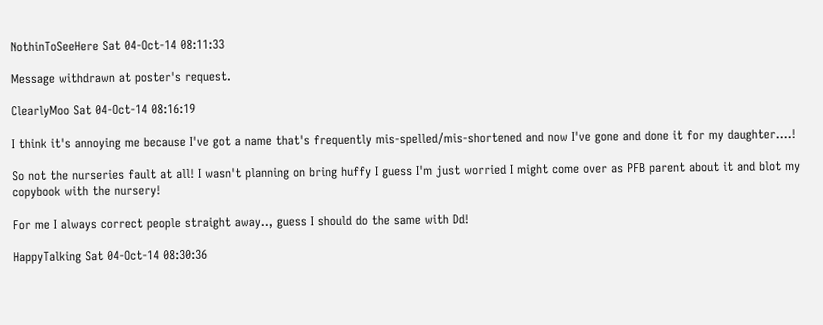NothinToSeeHere Sat 04-Oct-14 08:11:33

Message withdrawn at poster's request.

ClearlyMoo Sat 04-Oct-14 08:16:19

I think it's annoying me because I've got a name that's frequently mis-spelled/mis-shortened and now I've gone and done it for my daughter....!

So not the nurseries fault at all! I wasn't planning on bring huffy I guess I'm just worried I might come over as PFB parent about it and blot my copybook with the nursery!

For me I always correct people straight away.., guess I should do the same with Dd!

HappyTalking Sat 04-Oct-14 08:30:36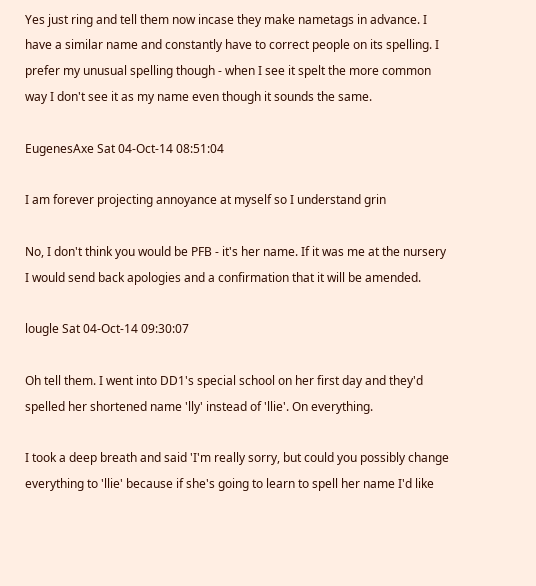Yes just ring and tell them now incase they make nametags in advance. I have a similar name and constantly have to correct people on its spelling. I prefer my unusual spelling though - when I see it spelt the more common way I don't see it as my name even though it sounds the same.

EugenesAxe Sat 04-Oct-14 08:51:04

I am forever projecting annoyance at myself so I understand grin

No, I don't think you would be PFB - it's her name. If it was me at the nursery I would send back apologies and a confirmation that it will be amended.

lougle Sat 04-Oct-14 09:30:07

Oh tell them. I went into DD1's special school on her first day and they'd spelled her shortened name 'lly' instead of 'llie'. On everything.

I took a deep breath and said 'I'm really sorry, but could you possibly change everything to 'llie' because if she's going to learn to spell her name I'd like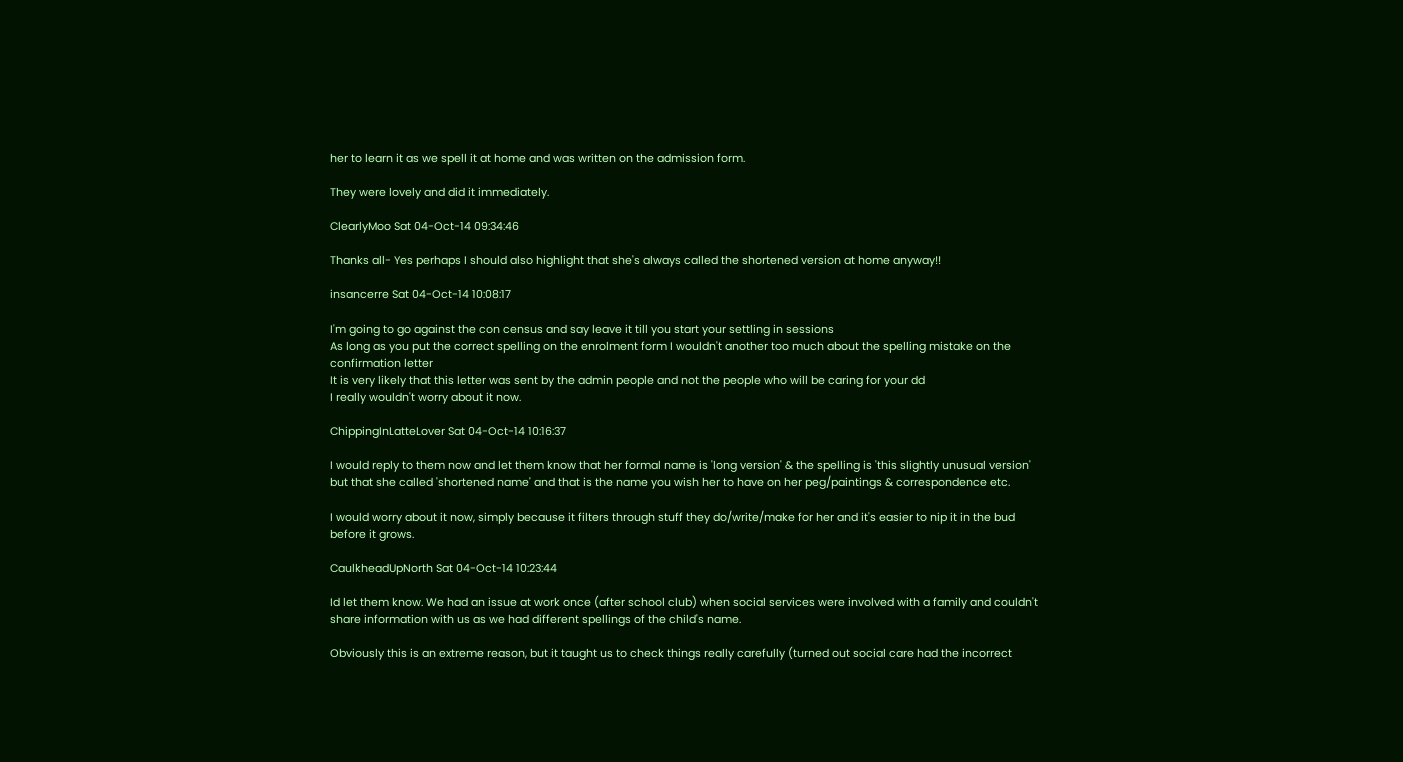her to learn it as we spell it at home and was written on the admission form.

They were lovely and did it immediately.

ClearlyMoo Sat 04-Oct-14 09:34:46

Thanks all- Yes perhaps I should also highlight that she's always called the shortened version at home anyway!!

insancerre Sat 04-Oct-14 10:08:17

I'm going to go against the con census and say leave it till you start your settling in sessions
As long as you put the correct spelling on the enrolment form I wouldn't another too much about the spelling mistake on the confirmation letter
It is very likely that this letter was sent by the admin people and not the people who will be caring for your dd
I really wouldn't worry about it now.

ChippingInLatteLover Sat 04-Oct-14 10:16:37

I would reply to them now and let them know that her formal name is 'long version' & the spelling is 'this slightly unusual version' but that she called 'shortened name' and that is the name you wish her to have on her peg/paintings & correspondence etc.

I would worry about it now, simply because it filters through stuff they do/write/make for her and it's easier to nip it in the bud before it grows.

CaulkheadUpNorth Sat 04-Oct-14 10:23:44

Id let them know. We had an issue at work once (after school club) when social services were involved with a family and couldn't share information with us as we had different spellings of the child's name.

Obviously this is an extreme reason, but it taught us to check things really carefully (turned out social care had the incorrect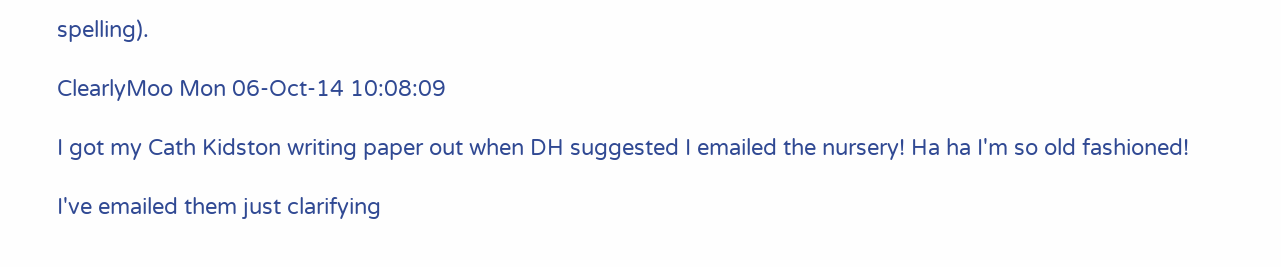spelling).

ClearlyMoo Mon 06-Oct-14 10:08:09

I got my Cath Kidston writing paper out when DH suggested I emailed the nursery! Ha ha I'm so old fashioned!

I've emailed them just clarifying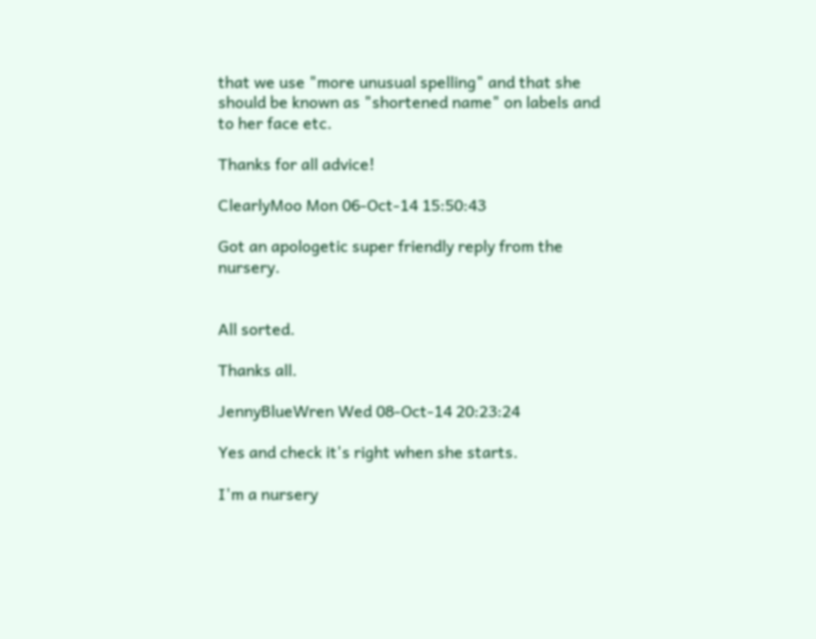that we use "more unusual spelling" and that she should be known as "shortened name" on labels and to her face etc.

Thanks for all advice!

ClearlyMoo Mon 06-Oct-14 15:50:43

Got an apologetic super friendly reply from the nursery.


All sorted.

Thanks all.

JennyBlueWren Wed 08-Oct-14 20:23:24

Yes and check it's right when she starts.

I'm a nursery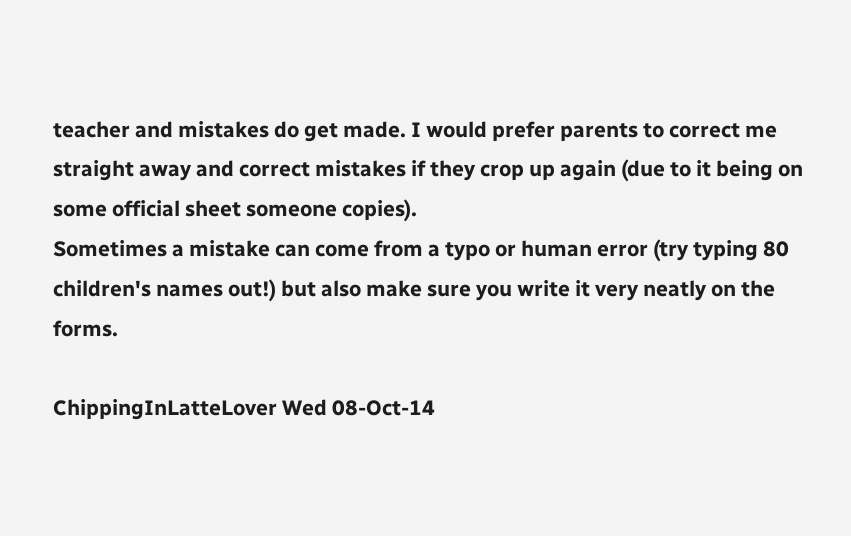teacher and mistakes do get made. I would prefer parents to correct me straight away and correct mistakes if they crop up again (due to it being on some official sheet someone copies).
Sometimes a mistake can come from a typo or human error (try typing 80 children's names out!) but also make sure you write it very neatly on the forms.

ChippingInLatteLover Wed 08-Oct-14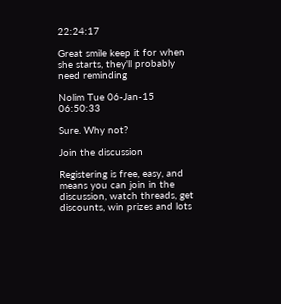22:24:17

Great smile keep it for when she starts, they'll probably need reminding

Nolim Tue 06-Jan-15 06:50:33

Sure. Why not?

Join the discussion

Registering is free, easy, and means you can join in the discussion, watch threads, get discounts, win prizes and lots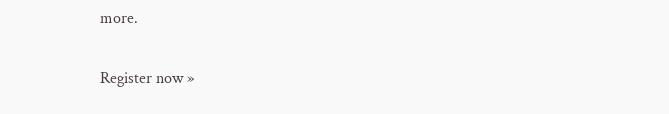more.

Register now »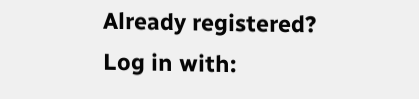Already registered? Log in with: